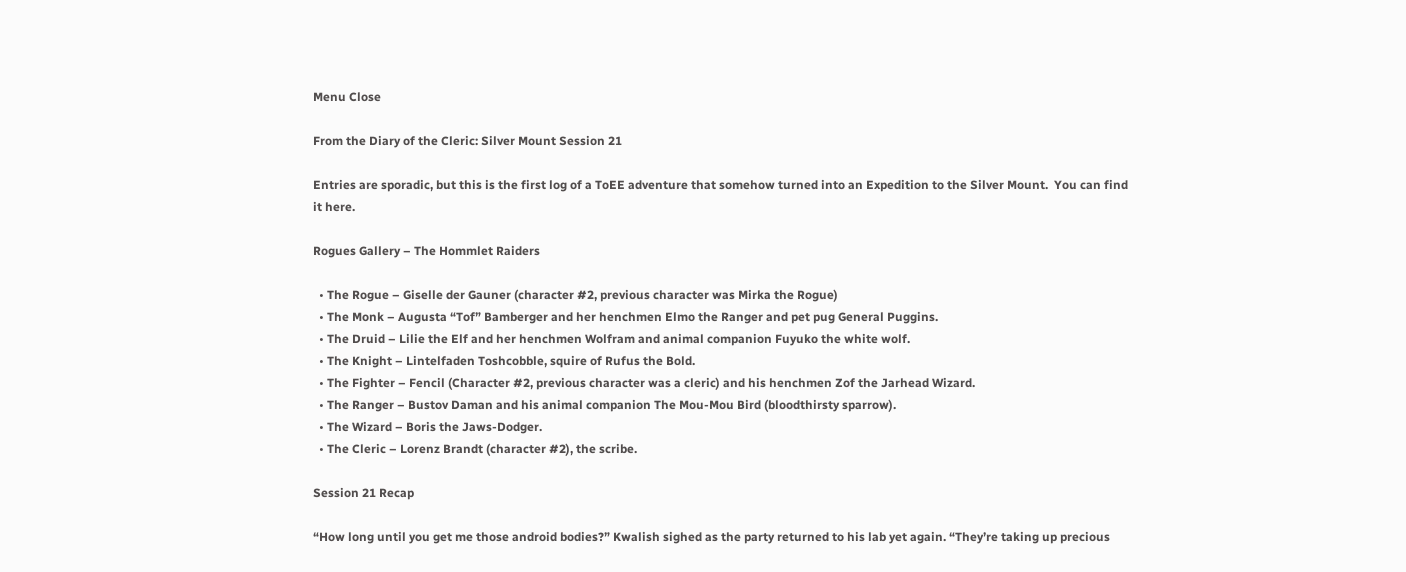Menu Close

From the Diary of the Cleric: Silver Mount Session 21

Entries are sporadic, but this is the first log of a ToEE adventure that somehow turned into an Expedition to the Silver Mount.  You can find it here.

Rogues Gallery – The Hommlet Raiders

  • The Rogue – Giselle der Gauner (character #2, previous character was Mirka the Rogue)
  • The Monk – Augusta “Tof” Bamberger and her henchmen Elmo the Ranger and pet pug General Puggins.
  • The Druid – Lilie the Elf and her henchmen Wolfram and animal companion Fuyuko the white wolf.
  • The Knight – Lintelfaden Toshcobble, squire of Rufus the Bold.
  • The Fighter – Fencil (Character #2, previous character was a cleric) and his henchmen Zof the Jarhead Wizard.
  • The Ranger – Bustov Daman and his animal companion The Mou-Mou Bird (bloodthirsty sparrow).
  • The Wizard – Boris the Jaws-Dodger.
  • The Cleric – Lorenz Brandt (character #2), the scribe.

Session 21 Recap

“How long until you get me those android bodies?” Kwalish sighed as the party returned to his lab yet again. “They’re taking up precious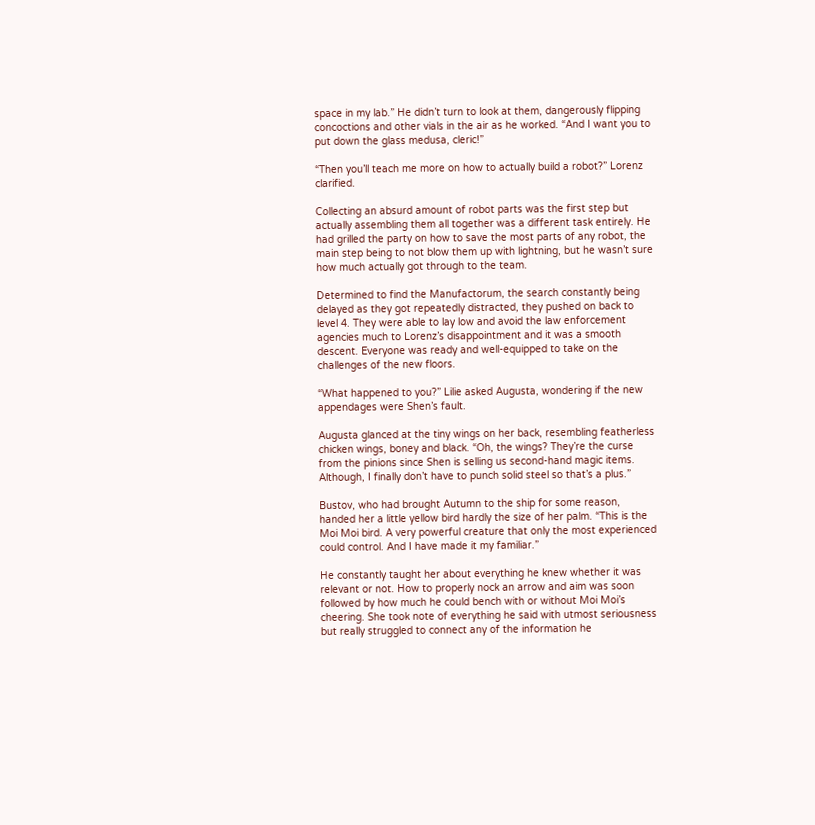space in my lab.” He didn’t turn to look at them, dangerously flipping concoctions and other vials in the air as he worked. “And I want you to put down the glass medusa, cleric!”

“Then you’ll teach me more on how to actually build a robot?” Lorenz clarified.

Collecting an absurd amount of robot parts was the first step but actually assembling them all together was a different task entirely. He had grilled the party on how to save the most parts of any robot, the main step being to not blow them up with lightning, but he wasn’t sure how much actually got through to the team.

Determined to find the Manufactorum, the search constantly being delayed as they got repeatedly distracted, they pushed on back to level 4. They were able to lay low and avoid the law enforcement agencies much to Lorenz’s disappointment and it was a smooth descent. Everyone was ready and well-equipped to take on the challenges of the new floors.

“What happened to you?” Lilie asked Augusta, wondering if the new appendages were Shen’s fault.

Augusta glanced at the tiny wings on her back, resembling featherless chicken wings, boney and black. “Oh, the wings? They’re the curse from the pinions since Shen is selling us second-hand magic items. Although, I finally don’t have to punch solid steel so that’s a plus.”

Bustov, who had brought Autumn to the ship for some reason, handed her a little yellow bird hardly the size of her palm. “This is the Moi Moi bird. A very powerful creature that only the most experienced could control. And I have made it my familiar.”

He constantly taught her about everything he knew whether it was relevant or not. How to properly nock an arrow and aim was soon followed by how much he could bench with or without Moi Moi’s cheering. She took note of everything he said with utmost seriousness but really struggled to connect any of the information he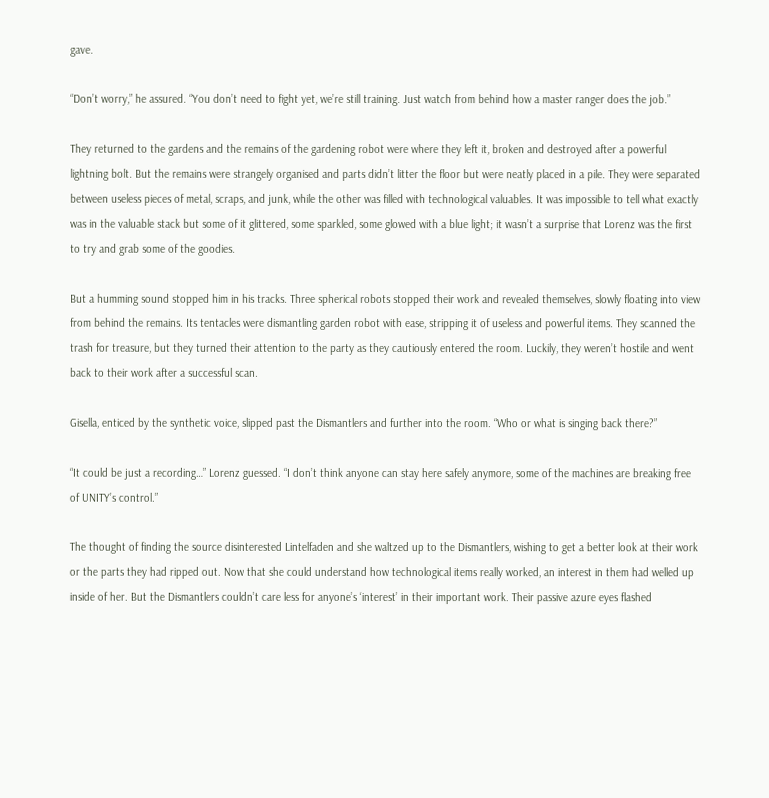gave.

“Don’t worry,” he assured. “You don’t need to fight yet, we’re still training. Just watch from behind how a master ranger does the job.”

They returned to the gardens and the remains of the gardening robot were where they left it, broken and destroyed after a powerful lightning bolt. But the remains were strangely organised and parts didn’t litter the floor but were neatly placed in a pile. They were separated between useless pieces of metal, scraps, and junk, while the other was filled with technological valuables. It was impossible to tell what exactly was in the valuable stack but some of it glittered, some sparkled, some glowed with a blue light; it wasn’t a surprise that Lorenz was the first to try and grab some of the goodies.

But a humming sound stopped him in his tracks. Three spherical robots stopped their work and revealed themselves, slowly floating into view from behind the remains. Its tentacles were dismantling garden robot with ease, stripping it of useless and powerful items. They scanned the trash for treasure, but they turned their attention to the party as they cautiously entered the room. Luckily, they weren’t hostile and went back to their work after a successful scan.

Gisella, enticed by the synthetic voice, slipped past the Dismantlers and further into the room. “Who or what is singing back there?”

“It could be just a recording…” Lorenz guessed. “I don’t think anyone can stay here safely anymore, some of the machines are breaking free of UNITY’s control.”

The thought of finding the source disinterested Lintelfaden and she waltzed up to the Dismantlers, wishing to get a better look at their work or the parts they had ripped out. Now that she could understand how technological items really worked, an interest in them had welled up inside of her. But the Dismantlers couldn’t care less for anyone’s ‘interest’ in their important work. Their passive azure eyes flashed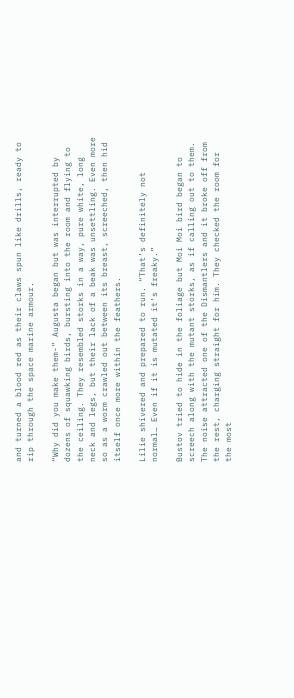and turned a blood red as their claws spun like drills, ready to rip through the space marine armour.

“Why did you make them-” Augusta began but was interrupted by dozens of squawking birds, bursting into the room and flying to the ceiling. They resembled storks in a way, pure white, long neck and legs, but their lack of a beak was unsettling. Even more so as a worm crawled out between its breast, screeched, then hid itself once more within the feathers.

Lilie shivered and prepared to run. “That’s definitely not normal… Even if it is mutated it’s freaky.”

Bustov tried to hide in the foliage but Moi Moi bird began to screech along with the mutant storks, as if calling out to them. The noise attracted one of the Dismantlers and it broke off from the rest, charging straight for him. They checked the room for the most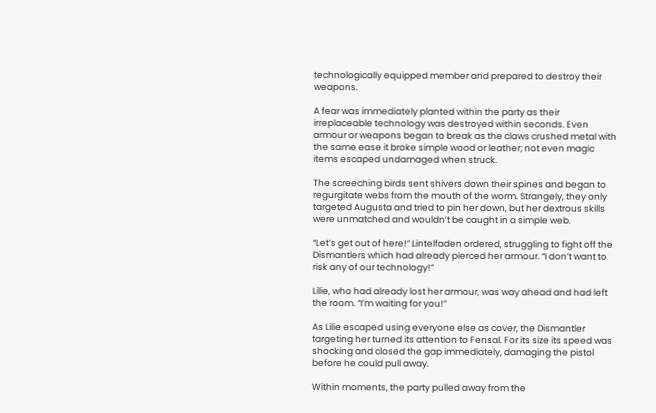technologically equipped member and prepared to destroy their weapons.

A fear was immediately planted within the party as their irreplaceable technology was destroyed within seconds. Even armour or weapons began to break as the claws crushed metal with the same ease it broke simple wood or leather; not even magic items escaped undamaged when struck.

The screeching birds sent shivers down their spines and began to regurgitate webs from the mouth of the worm. Strangely, they only targeted Augusta and tried to pin her down, but her dextrous skills were unmatched and wouldn’t be caught in a simple web.

“Let’s get out of here!” Lintelfaden ordered, struggling to fight off the Dismantlers which had already pierced her armour. “I don’t want to risk any of our technology!”

Lilie, who had already lost her armour, was way ahead and had left the room. “I’m waiting for you!”

As Lilie escaped using everyone else as cover, the Dismantler targeting her turned its attention to Fensal. For its size its speed was shocking and closed the gap immediately, damaging the pistol before he could pull away.

Within moments, the party pulled away from the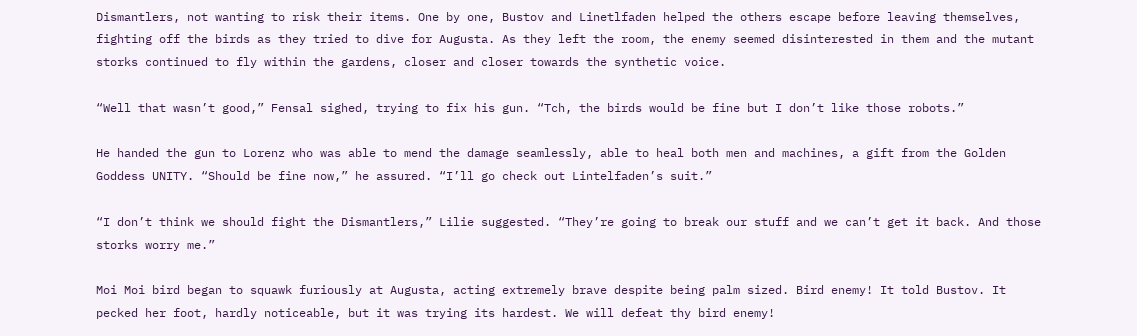Dismantlers, not wanting to risk their items. One by one, Bustov and Linetlfaden helped the others escape before leaving themselves, fighting off the birds as they tried to dive for Augusta. As they left the room, the enemy seemed disinterested in them and the mutant storks continued to fly within the gardens, closer and closer towards the synthetic voice.

“Well that wasn’t good,” Fensal sighed, trying to fix his gun. “Tch, the birds would be fine but I don’t like those robots.”

He handed the gun to Lorenz who was able to mend the damage seamlessly, able to heal both men and machines, a gift from the Golden Goddess UNITY. “Should be fine now,” he assured. “I’ll go check out Lintelfaden’s suit.”

“I don’t think we should fight the Dismantlers,” Lilie suggested. “They’re going to break our stuff and we can’t get it back. And those storks worry me.”

Moi Moi bird began to squawk furiously at Augusta, acting extremely brave despite being palm sized. Bird enemy! It told Bustov. It pecked her foot, hardly noticeable, but it was trying its hardest. We will defeat thy bird enemy!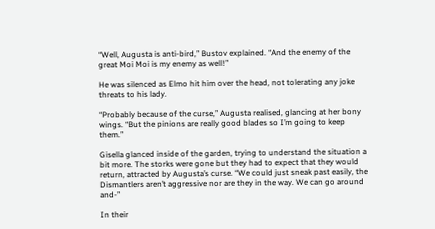“Well, Augusta is anti-bird,” Bustov explained. “And the enemy of the great Moi Moi is my enemy as well!”

He was silenced as Elmo hit him over the head, not tolerating any joke threats to his lady.

“Probably because of the curse,” Augusta realised, glancing at her bony wings. “But the pinions are really good blades so I’m going to keep them.”

Gisella glanced inside of the garden, trying to understand the situation a bit more. The storks were gone but they had to expect that they would return, attracted by Augusta’s curse. “We could just sneak past easily, the Dismantlers aren’t aggressive nor are they in the way. We can go around and-”

In their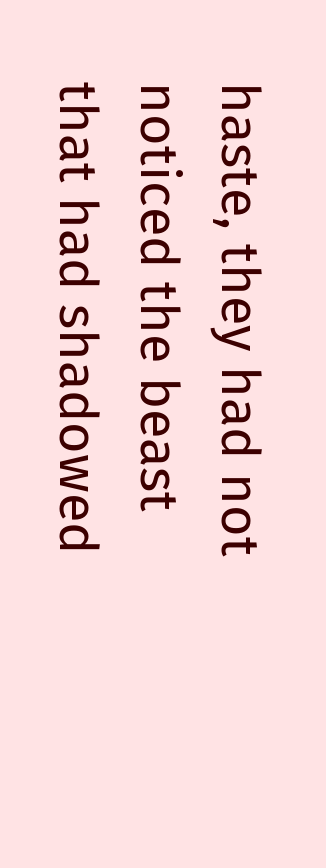haste, they had not noticed the beast that had shadowed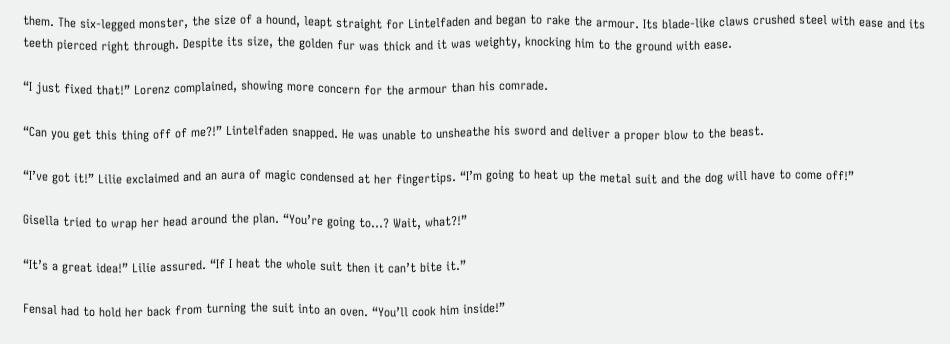them. The six-legged monster, the size of a hound, leapt straight for Lintelfaden and began to rake the armour. Its blade-like claws crushed steel with ease and its teeth pierced right through. Despite its size, the golden fur was thick and it was weighty, knocking him to the ground with ease.

“I just fixed that!” Lorenz complained, showing more concern for the armour than his comrade.

“Can you get this thing off of me?!” Lintelfaden snapped. He was unable to unsheathe his sword and deliver a proper blow to the beast.

“I’ve got it!” Lilie exclaimed and an aura of magic condensed at her fingertips. “I’m going to heat up the metal suit and the dog will have to come off!”

Gisella tried to wrap her head around the plan. “You’re going to…? Wait, what?!”

“It’s a great idea!” Lilie assured. “If I heat the whole suit then it can’t bite it.”

Fensal had to hold her back from turning the suit into an oven. “You’ll cook him inside!”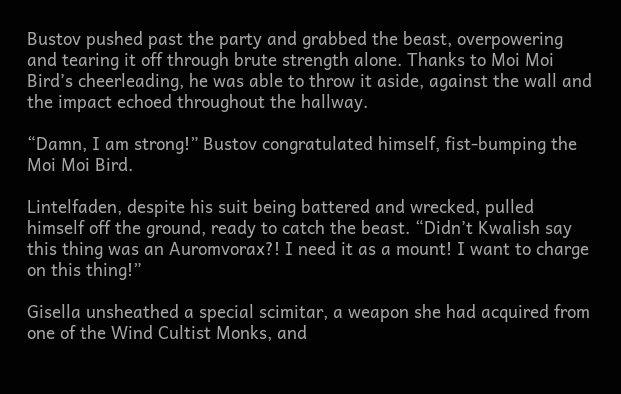Bustov pushed past the party and grabbed the beast, overpowering and tearing it off through brute strength alone. Thanks to Moi Moi Bird’s cheerleading, he was able to throw it aside, against the wall and the impact echoed throughout the hallway.

“Damn, I am strong!” Bustov congratulated himself, fist-bumping the Moi Moi Bird.

Lintelfaden, despite his suit being battered and wrecked, pulled himself off the ground, ready to catch the beast. “Didn’t Kwalish say this thing was an Auromvorax?! I need it as a mount! I want to charge on this thing!”

Gisella unsheathed a special scimitar, a weapon she had acquired from one of the Wind Cultist Monks, and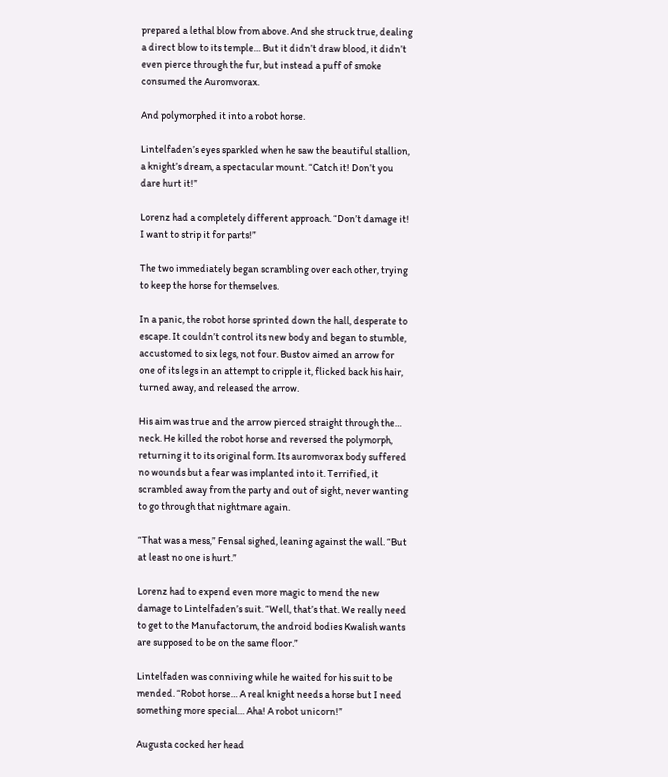prepared a lethal blow from above. And she struck true, dealing a direct blow to its temple… But it didn’t draw blood, it didn’t even pierce through the fur, but instead a puff of smoke consumed the Auromvorax.

And polymorphed it into a robot horse.

Lintelfaden’s eyes sparkled when he saw the beautiful stallion, a knight’s dream, a spectacular mount. “Catch it! Don’t you dare hurt it!”

Lorenz had a completely different approach. “Don’t damage it! I want to strip it for parts!”

The two immediately began scrambling over each other, trying to keep the horse for themselves.

In a panic, the robot horse sprinted down the hall, desperate to escape. It couldn’t control its new body and began to stumble, accustomed to six legs, not four. Bustov aimed an arrow for one of its legs in an attempt to cripple it, flicked back his hair, turned away, and released the arrow.

His aim was true and the arrow pierced straight through the… neck. He killed the robot horse and reversed the polymorph, returning it to its original form. Its auromvorax body suffered no wounds but a fear was implanted into it. Terrified, it scrambled away from the party and out of sight, never wanting to go through that nightmare again.

“That was a mess,” Fensal sighed, leaning against the wall. “But at least no one is hurt.”

Lorenz had to expend even more magic to mend the new damage to Lintelfaden’s suit. “Well, that’s that. We really need to get to the Manufactorum, the android bodies Kwalish wants are supposed to be on the same floor.”

Lintelfaden was conniving while he waited for his suit to be mended. “Robot horse… A real knight needs a horse but I need something more special… Aha! A robot unicorn!”

Augusta cocked her head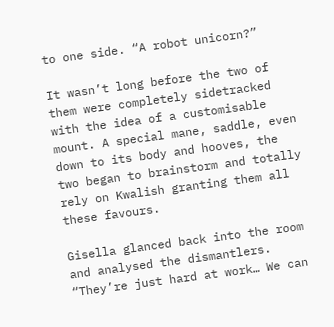to one side. “A robot unicorn?”

It wasn’t long before the two of them were completely sidetracked with the idea of a customisable mount. A special mane, saddle, even down to its body and hooves, the two began to brainstorm and totally rely on Kwalish granting them all these favours.

Gisella glanced back into the room and analysed the dismantlers. “They’re just hard at work… We can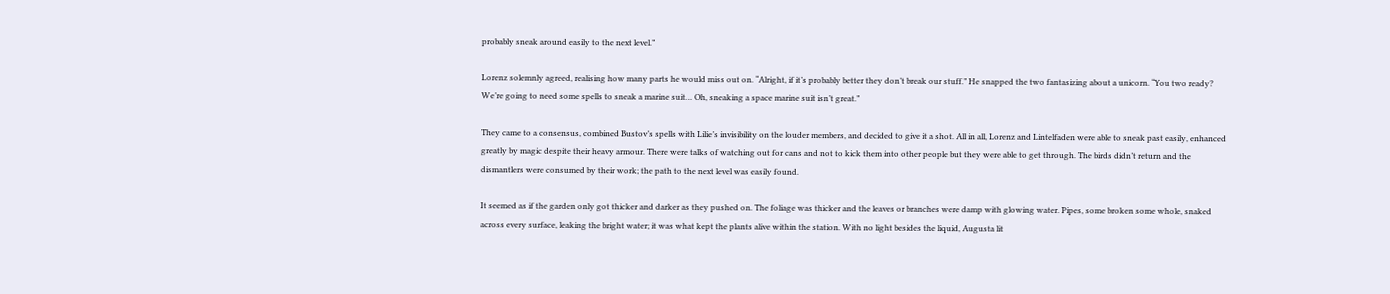probably sneak around easily to the next level.”

Lorenz solemnly agreed, realising how many parts he would miss out on. “Alright, if it’s probably better they don’t break our stuff.” He snapped the two fantasizing about a unicorn. “You two ready? We’re going to need some spells to sneak a marine suit… Oh, sneaking a space marine suit isn’t great.”

They came to a consensus, combined Bustov’s spells with Lilie’s invisibility on the louder members, and decided to give it a shot. All in all, Lorenz and Lintelfaden were able to sneak past easily, enhanced greatly by magic despite their heavy armour. There were talks of watching out for cans and not to kick them into other people but they were able to get through. The birds didn’t return and the dismantlers were consumed by their work; the path to the next level was easily found.

It seemed as if the garden only got thicker and darker as they pushed on. The foliage was thicker and the leaves or branches were damp with glowing water. Pipes, some broken some whole, snaked across every surface, leaking the bright water; it was what kept the plants alive within the station. With no light besides the liquid, Augusta lit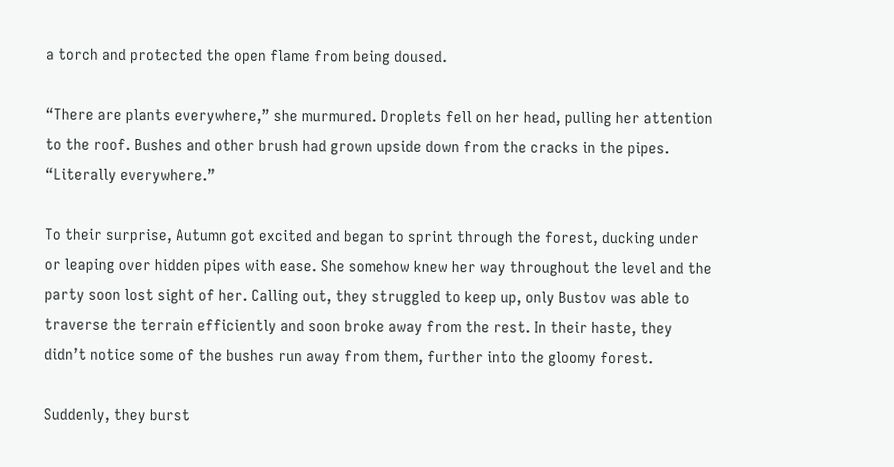a torch and protected the open flame from being doused.

“There are plants everywhere,” she murmured. Droplets fell on her head, pulling her attention to the roof. Bushes and other brush had grown upside down from the cracks in the pipes. “Literally everywhere.”

To their surprise, Autumn got excited and began to sprint through the forest, ducking under or leaping over hidden pipes with ease. She somehow knew her way throughout the level and the party soon lost sight of her. Calling out, they struggled to keep up, only Bustov was able to traverse the terrain efficiently and soon broke away from the rest. In their haste, they didn’t notice some of the bushes run away from them, further into the gloomy forest.

Suddenly, they burst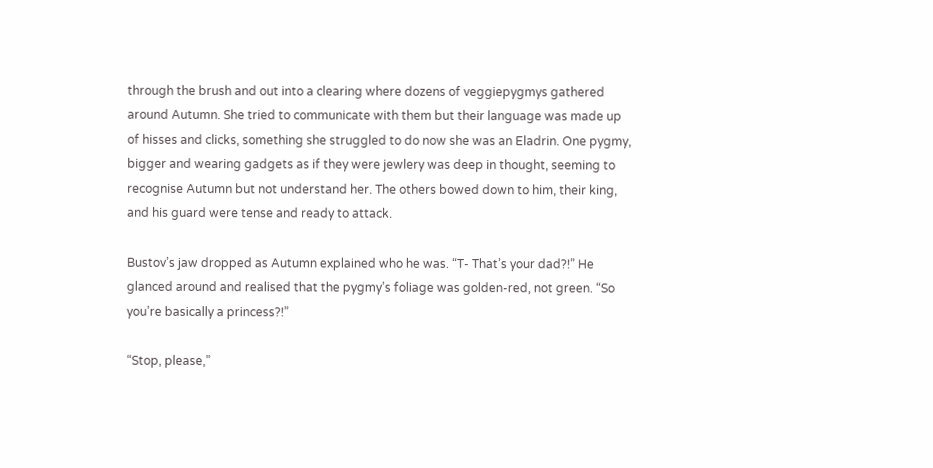through the brush and out into a clearing where dozens of veggiepygmys gathered around Autumn. She tried to communicate with them but their language was made up of hisses and clicks, something she struggled to do now she was an Eladrin. One pygmy, bigger and wearing gadgets as if they were jewlery was deep in thought, seeming to recognise Autumn but not understand her. The others bowed down to him, their king, and his guard were tense and ready to attack.

Bustov’s jaw dropped as Autumn explained who he was. “T- That’s your dad?!” He glanced around and realised that the pygmy’s foliage was golden-red, not green. “So you’re basically a princess?!”

“Stop, please,”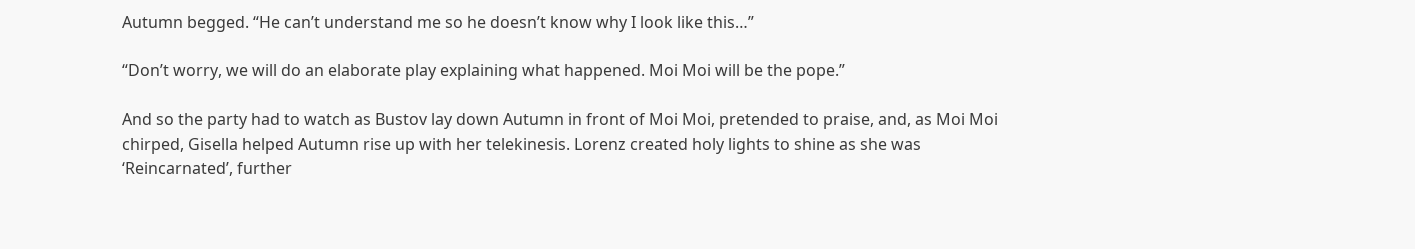Autumn begged. “He can’t understand me so he doesn’t know why I look like this…”

“Don’t worry, we will do an elaborate play explaining what happened. Moi Moi will be the pope.”

And so the party had to watch as Bustov lay down Autumn in front of Moi Moi, pretended to praise, and, as Moi Moi chirped, Gisella helped Autumn rise up with her telekinesis. Lorenz created holy lights to shine as she was ‘Reincarnated’, further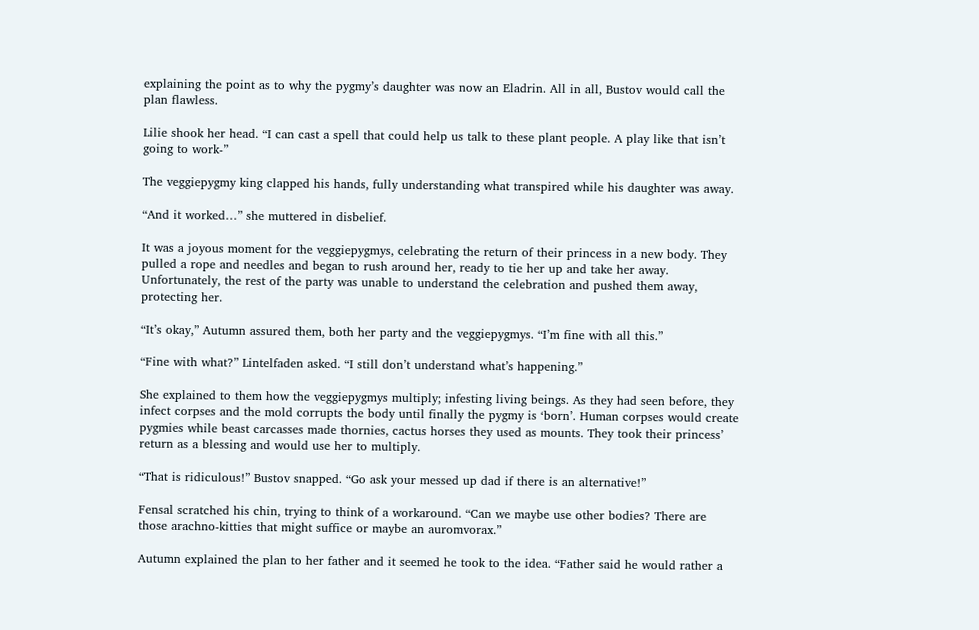explaining the point as to why the pygmy’s daughter was now an Eladrin. All in all, Bustov would call the plan flawless.

Lilie shook her head. “I can cast a spell that could help us talk to these plant people. A play like that isn’t going to work-”

The veggiepygmy king clapped his hands, fully understanding what transpired while his daughter was away.

“And it worked…” she muttered in disbelief.

It was a joyous moment for the veggiepygmys, celebrating the return of their princess in a new body. They pulled a rope and needles and began to rush around her, ready to tie her up and take her away. Unfortunately, the rest of the party was unable to understand the celebration and pushed them away, protecting her.

“It’s okay,” Autumn assured them, both her party and the veggiepygmys. “I’m fine with all this.”

“Fine with what?” Lintelfaden asked. “I still don’t understand what’s happening.”

She explained to them how the veggiepygmys multiply; infesting living beings. As they had seen before, they infect corpses and the mold corrupts the body until finally the pygmy is ‘born’. Human corpses would create pygmies while beast carcasses made thornies, cactus horses they used as mounts. They took their princess’ return as a blessing and would use her to multiply.

“That is ridiculous!” Bustov snapped. “Go ask your messed up dad if there is an alternative!”

Fensal scratched his chin, trying to think of a workaround. “Can we maybe use other bodies? There are those arachno-kitties that might suffice or maybe an auromvorax.”

Autumn explained the plan to her father and it seemed he took to the idea. “Father said he would rather a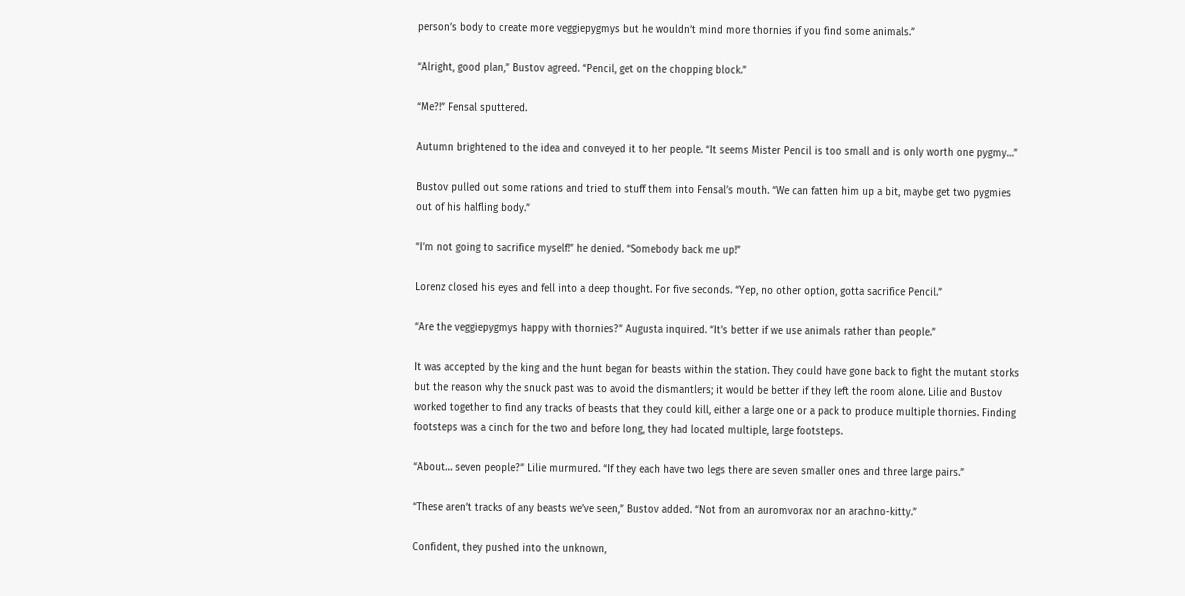person’s body to create more veggiepygmys but he wouldn’t mind more thornies if you find some animals.”

“Alright, good plan,” Bustov agreed. “Pencil, get on the chopping block.”

“Me?!” Fensal sputtered.

Autumn brightened to the idea and conveyed it to her people. “It seems Mister Pencil is too small and is only worth one pygmy…”

Bustov pulled out some rations and tried to stuff them into Fensal’s mouth. “We can fatten him up a bit, maybe get two pygmies out of his halfling body.”

“I’m not going to sacrifice myself!” he denied. “Somebody back me up!”

Lorenz closed his eyes and fell into a deep thought. For five seconds. “Yep, no other option, gotta sacrifice Pencil.”

“Are the veggiepygmys happy with thornies?” Augusta inquired. “It’s better if we use animals rather than people.”

It was accepted by the king and the hunt began for beasts within the station. They could have gone back to fight the mutant storks but the reason why the snuck past was to avoid the dismantlers; it would be better if they left the room alone. Lilie and Bustov worked together to find any tracks of beasts that they could kill, either a large one or a pack to produce multiple thornies. Finding footsteps was a cinch for the two and before long, they had located multiple, large footsteps.

“About… seven people?” Lilie murmured. “If they each have two legs there are seven smaller ones and three large pairs.”

“These aren’t tracks of any beasts we’ve seen,” Bustov added. “Not from an auromvorax nor an arachno-kitty.”

Confident, they pushed into the unknown,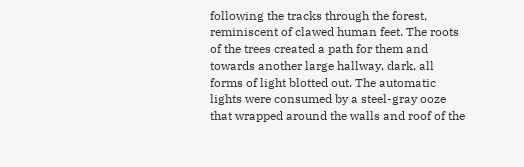following the tracks through the forest, reminiscent of clawed human feet. The roots of the trees created a path for them and towards another large hallway, dark, all forms of light blotted out. The automatic lights were consumed by a steel-gray ooze that wrapped around the walls and roof of the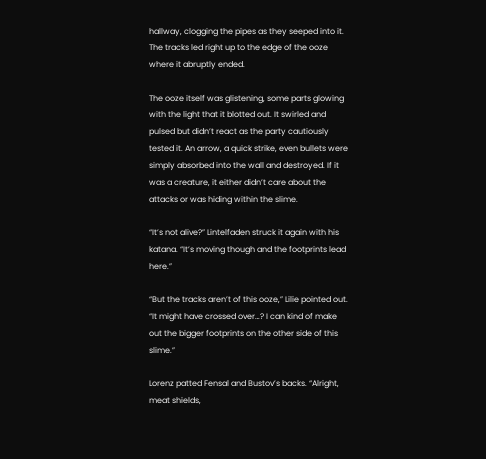hallway, clogging the pipes as they seeped into it. The tracks led right up to the edge of the ooze where it abruptly ended.

The ooze itself was glistening, some parts glowing with the light that it blotted out. It swirled and pulsed but didn’t react as the party cautiously tested it. An arrow, a quick strike, even bullets were simply absorbed into the wall and destroyed. If it was a creature, it either didn’t care about the attacks or was hiding within the slime.

“It’s not alive?” Lintelfaden struck it again with his katana. “It’s moving though and the footprints lead here.”

“But the tracks aren’t of this ooze,” Lilie pointed out. “It might have crossed over…? I can kind of make out the bigger footprints on the other side of this slime.”

Lorenz patted Fensal and Bustov’s backs. “Alright, meat shields,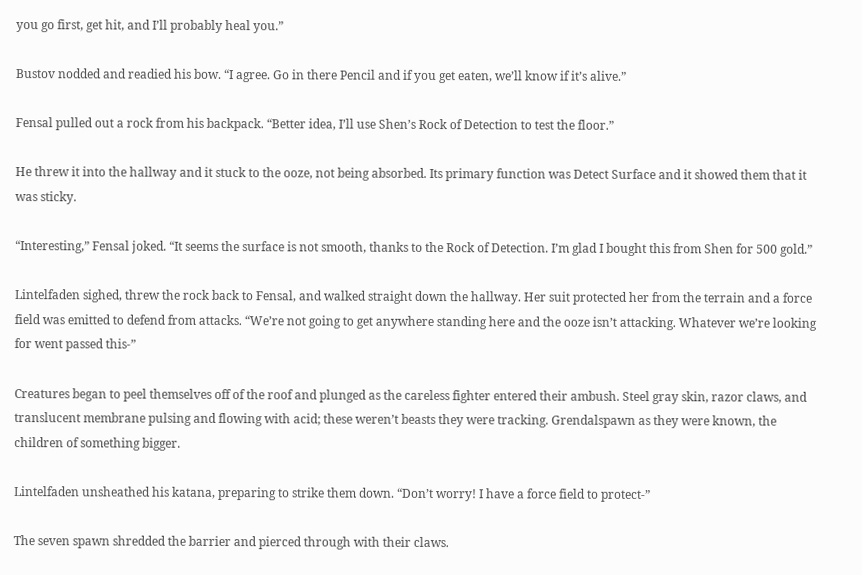you go first, get hit, and I’ll probably heal you.”

Bustov nodded and readied his bow. “I agree. Go in there Pencil and if you get eaten, we’ll know if it’s alive.”

Fensal pulled out a rock from his backpack. “Better idea, I’ll use Shen’s Rock of Detection to test the floor.”

He threw it into the hallway and it stuck to the ooze, not being absorbed. Its primary function was Detect Surface and it showed them that it was sticky.

“Interesting,” Fensal joked. “It seems the surface is not smooth, thanks to the Rock of Detection. I’m glad I bought this from Shen for 500 gold.”

Lintelfaden sighed, threw the rock back to Fensal, and walked straight down the hallway. Her suit protected her from the terrain and a force field was emitted to defend from attacks. “We’re not going to get anywhere standing here and the ooze isn’t attacking. Whatever we’re looking for went passed this-”

Creatures began to peel themselves off of the roof and plunged as the careless fighter entered their ambush. Steel gray skin, razor claws, and translucent membrane pulsing and flowing with acid; these weren’t beasts they were tracking. Grendalspawn as they were known, the children of something bigger.

Lintelfaden unsheathed his katana, preparing to strike them down. “Don’t worry! I have a force field to protect-”

The seven spawn shredded the barrier and pierced through with their claws.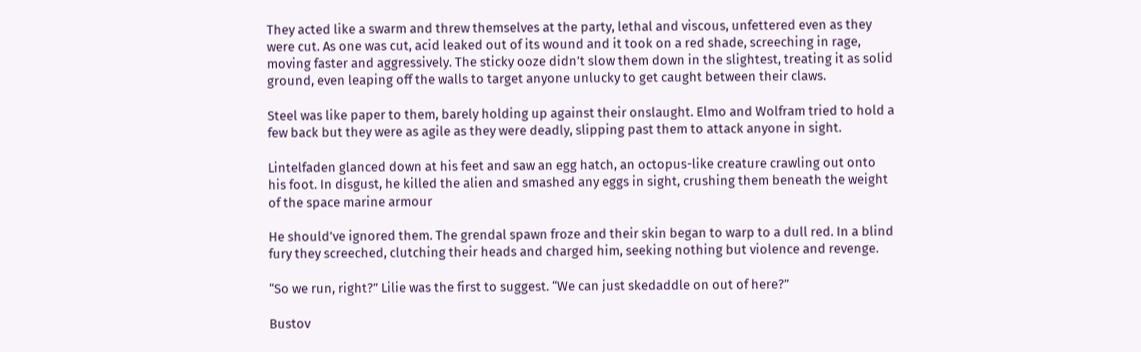They acted like a swarm and threw themselves at the party, lethal and viscous, unfettered even as they were cut. As one was cut, acid leaked out of its wound and it took on a red shade, screeching in rage, moving faster and aggressively. The sticky ooze didn’t slow them down in the slightest, treating it as solid ground, even leaping off the walls to target anyone unlucky to get caught between their claws.

Steel was like paper to them, barely holding up against their onslaught. Elmo and Wolfram tried to hold a few back but they were as agile as they were deadly, slipping past them to attack anyone in sight.

Lintelfaden glanced down at his feet and saw an egg hatch, an octopus-like creature crawling out onto his foot. In disgust, he killed the alien and smashed any eggs in sight, crushing them beneath the weight of the space marine armour

He should’ve ignored them. The grendal spawn froze and their skin began to warp to a dull red. In a blind fury they screeched, clutching their heads and charged him, seeking nothing but violence and revenge.

“So we run, right?” Lilie was the first to suggest. “We can just skedaddle on out of here?”

Bustov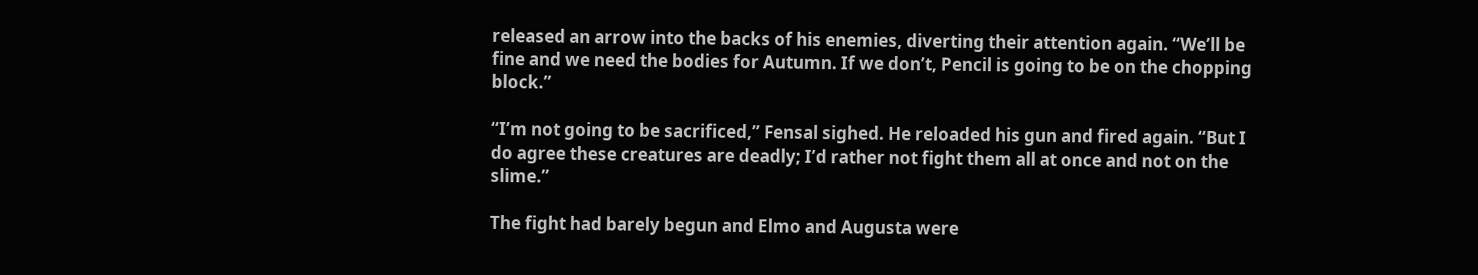released an arrow into the backs of his enemies, diverting their attention again. “We’ll be fine and we need the bodies for Autumn. If we don’t, Pencil is going to be on the chopping block.”

“I’m not going to be sacrificed,” Fensal sighed. He reloaded his gun and fired again. “But I do agree these creatures are deadly; I’d rather not fight them all at once and not on the slime.”

The fight had barely begun and Elmo and Augusta were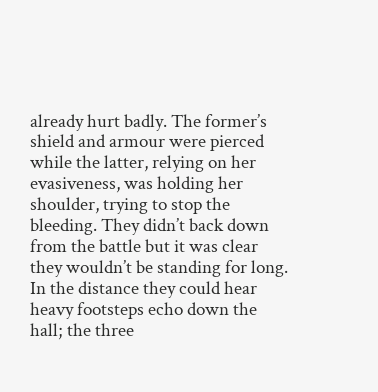already hurt badly. The former’s shield and armour were pierced while the latter, relying on her evasiveness, was holding her shoulder, trying to stop the bleeding. They didn’t back down from the battle but it was clear they wouldn’t be standing for long. In the distance they could hear heavy footsteps echo down the hall; the three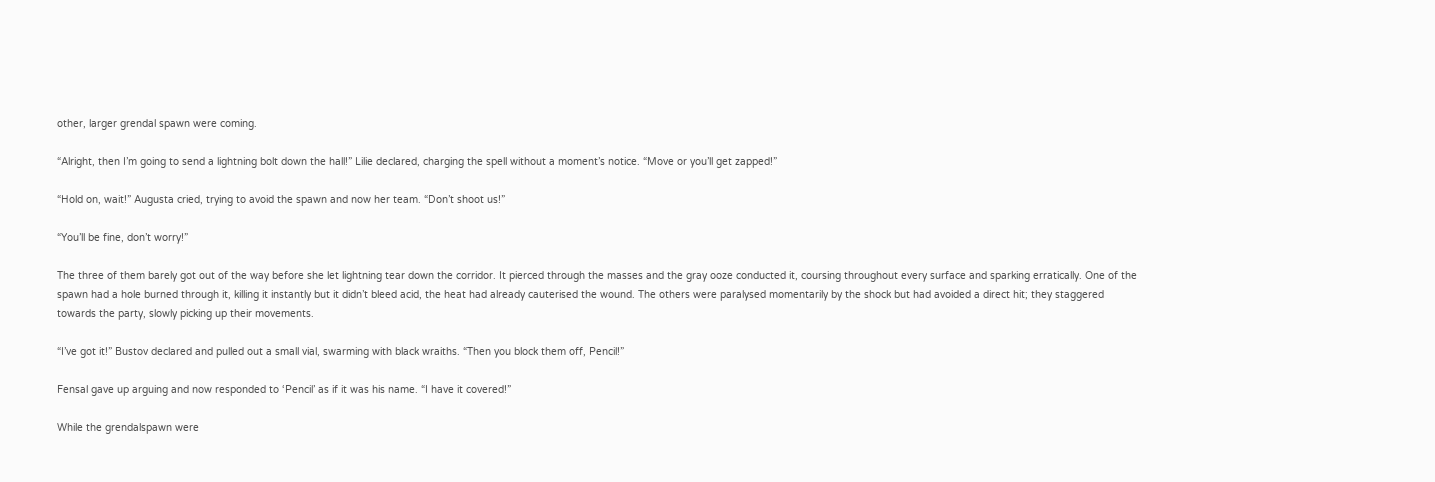other, larger grendal spawn were coming.

“Alright, then I’m going to send a lightning bolt down the hall!” Lilie declared, charging the spell without a moment’s notice. “Move or you’ll get zapped!”

“Hold on, wait!” Augusta cried, trying to avoid the spawn and now her team. “Don’t shoot us!”

“You’ll be fine, don’t worry!”

The three of them barely got out of the way before she let lightning tear down the corridor. It pierced through the masses and the gray ooze conducted it, coursing throughout every surface and sparking erratically. One of the spawn had a hole burned through it, killing it instantly but it didn’t bleed acid, the heat had already cauterised the wound. The others were paralysed momentarily by the shock but had avoided a direct hit; they staggered towards the party, slowly picking up their movements.

“I’ve got it!” Bustov declared and pulled out a small vial, swarming with black wraiths. “Then you block them off, Pencil!”

Fensal gave up arguing and now responded to ‘Pencil’ as if it was his name. “I have it covered!”

While the grendalspawn were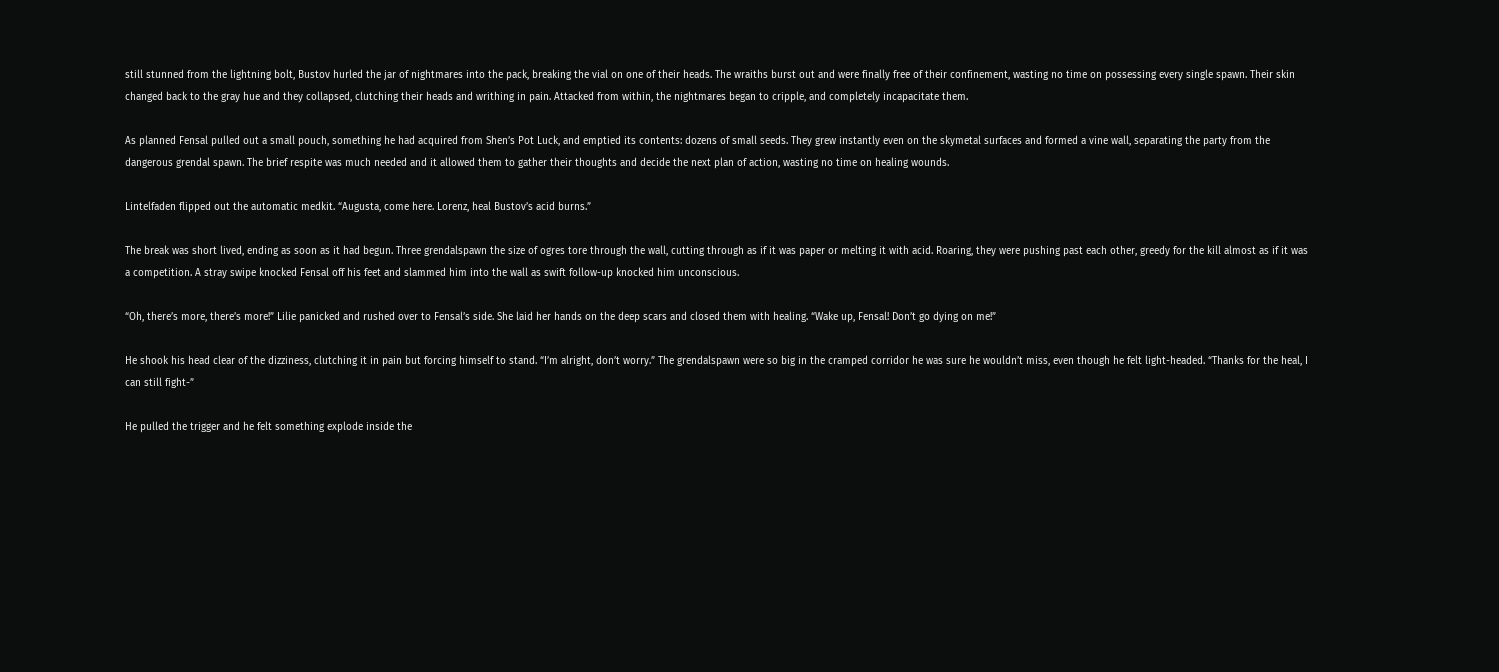still stunned from the lightning bolt, Bustov hurled the jar of nightmares into the pack, breaking the vial on one of their heads. The wraiths burst out and were finally free of their confinement, wasting no time on possessing every single spawn. Their skin changed back to the gray hue and they collapsed, clutching their heads and writhing in pain. Attacked from within, the nightmares began to cripple, and completely incapacitate them.

As planned Fensal pulled out a small pouch, something he had acquired from Shen’s Pot Luck, and emptied its contents: dozens of small seeds. They grew instantly even on the skymetal surfaces and formed a vine wall, separating the party from the dangerous grendal spawn. The brief respite was much needed and it allowed them to gather their thoughts and decide the next plan of action, wasting no time on healing wounds.

Lintelfaden flipped out the automatic medkit. “Augusta, come here. Lorenz, heal Bustov’s acid burns.”

The break was short lived, ending as soon as it had begun. Three grendalspawn the size of ogres tore through the wall, cutting through as if it was paper or melting it with acid. Roaring, they were pushing past each other, greedy for the kill almost as if it was a competition. A stray swipe knocked Fensal off his feet and slammed him into the wall as swift follow-up knocked him unconscious.

“Oh, there’s more, there’s more!” Lilie panicked and rushed over to Fensal’s side. She laid her hands on the deep scars and closed them with healing. “Wake up, Fensal! Don’t go dying on me!”

He shook his head clear of the dizziness, clutching it in pain but forcing himself to stand. “I’m alright, don’t worry.” The grendalspawn were so big in the cramped corridor he was sure he wouldn’t miss, even though he felt light-headed. “Thanks for the heal, I can still fight-”

He pulled the trigger and he felt something explode inside the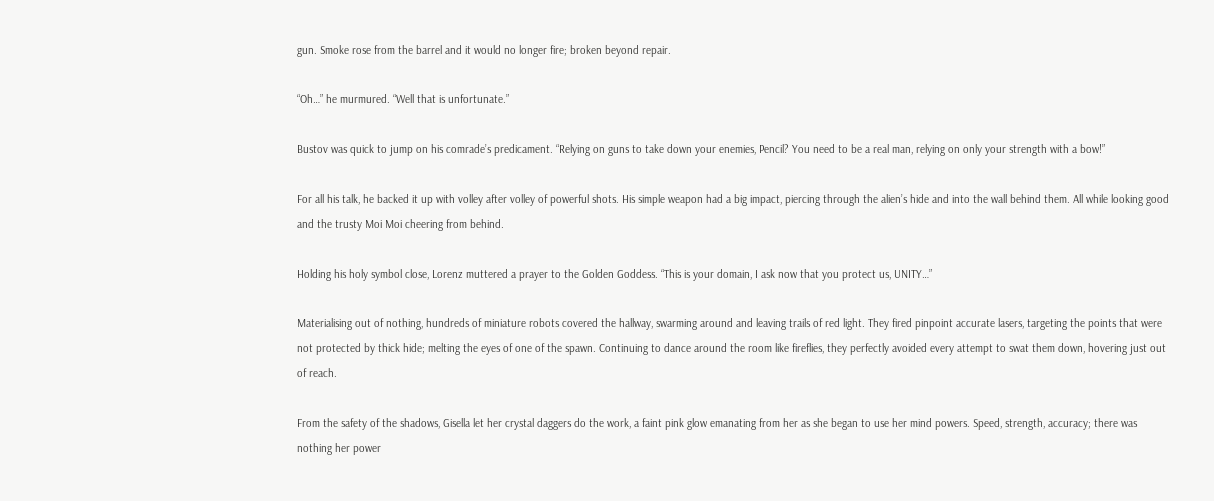gun. Smoke rose from the barrel and it would no longer fire; broken beyond repair.

“Oh…” he murmured. “Well that is unfortunate.”

Bustov was quick to jump on his comrade’s predicament. “Relying on guns to take down your enemies, Pencil? You need to be a real man, relying on only your strength with a bow!”

For all his talk, he backed it up with volley after volley of powerful shots. His simple weapon had a big impact, piercing through the alien’s hide and into the wall behind them. All while looking good and the trusty Moi Moi cheering from behind.

Holding his holy symbol close, Lorenz muttered a prayer to the Golden Goddess. “This is your domain, I ask now that you protect us, UNITY…”

Materialising out of nothing, hundreds of miniature robots covered the hallway, swarming around and leaving trails of red light. They fired pinpoint accurate lasers, targeting the points that were not protected by thick hide; melting the eyes of one of the spawn. Continuing to dance around the room like fireflies, they perfectly avoided every attempt to swat them down, hovering just out of reach.

From the safety of the shadows, Gisella let her crystal daggers do the work, a faint pink glow emanating from her as she began to use her mind powers. Speed, strength, accuracy; there was nothing her power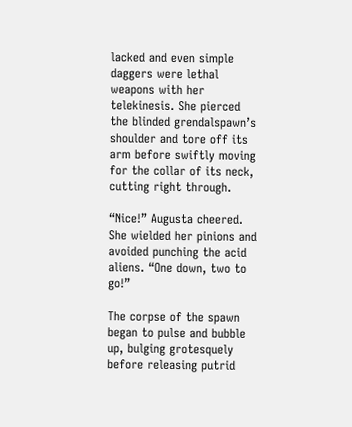lacked and even simple daggers were lethal weapons with her telekinesis. She pierced the blinded grendalspawn’s shoulder and tore off its arm before swiftly moving for the collar of its neck, cutting right through.

“Nice!” Augusta cheered. She wielded her pinions and avoided punching the acid aliens. “One down, two to go!”

The corpse of the spawn began to pulse and bubble up, bulging grotesquely before releasing putrid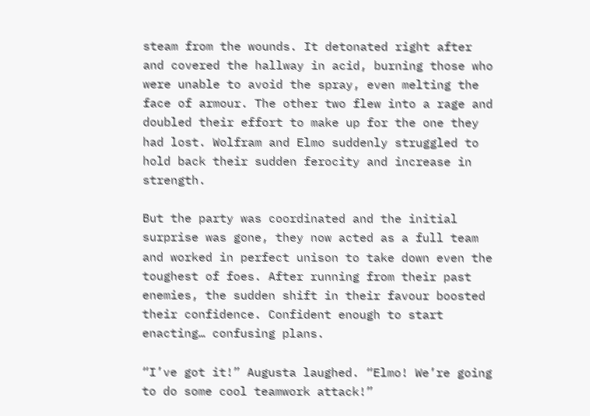steam from the wounds. It detonated right after and covered the hallway in acid, burning those who were unable to avoid the spray, even melting the face of armour. The other two flew into a rage and doubled their effort to make up for the one they had lost. Wolfram and Elmo suddenly struggled to hold back their sudden ferocity and increase in strength.

But the party was coordinated and the initial surprise was gone, they now acted as a full team and worked in perfect unison to take down even the toughest of foes. After running from their past enemies, the sudden shift in their favour boosted their confidence. Confident enough to start enacting… confusing plans.

“I’ve got it!” Augusta laughed. “Elmo! We’re going to do some cool teamwork attack!”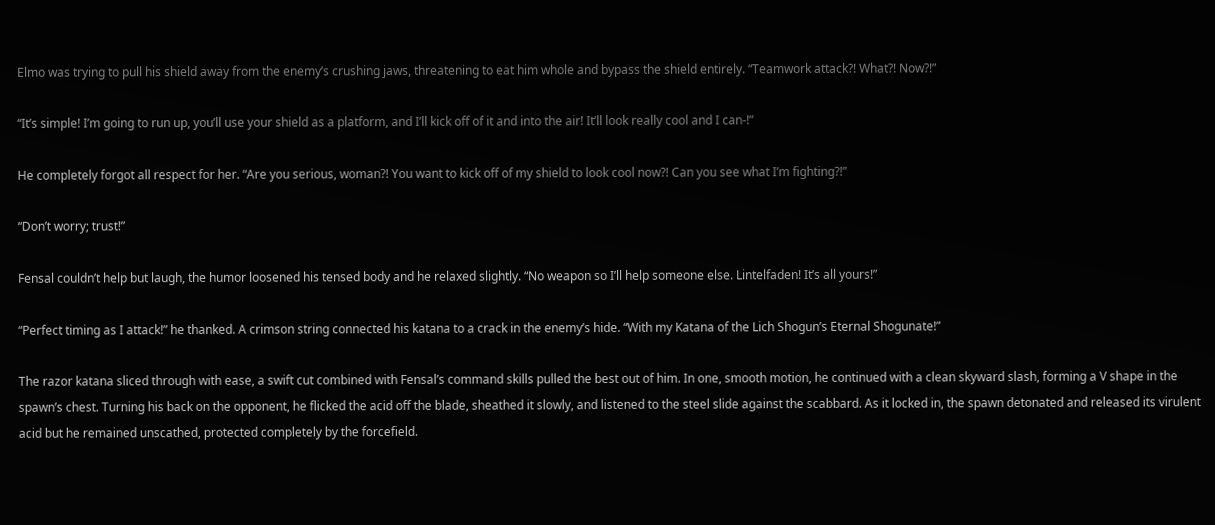Elmo was trying to pull his shield away from the enemy’s crushing jaws, threatening to eat him whole and bypass the shield entirely. “Teamwork attack?! What?! Now?!”

“It’s simple! I’m going to run up, you’ll use your shield as a platform, and I’ll kick off of it and into the air! It’ll look really cool and I can-!”

He completely forgot all respect for her. “Are you serious, woman?! You want to kick off of my shield to look cool now?! Can you see what I’m fighting?!”

“Don’t worry; trust!”

Fensal couldn’t help but laugh, the humor loosened his tensed body and he relaxed slightly. “No weapon so I’ll help someone else. Lintelfaden! It’s all yours!”

“Perfect timing as I attack!” he thanked. A crimson string connected his katana to a crack in the enemy’s hide. “With my Katana of the Lich Shogun’s Eternal Shogunate!”

The razor katana sliced through with ease, a swift cut combined with Fensal’s command skills pulled the best out of him. In one, smooth motion, he continued with a clean skyward slash, forming a V shape in the spawn’s chest. Turning his back on the opponent, he flicked the acid off the blade, sheathed it slowly, and listened to the steel slide against the scabbard. As it locked in, the spawn detonated and released its virulent acid but he remained unscathed, protected completely by the forcefield.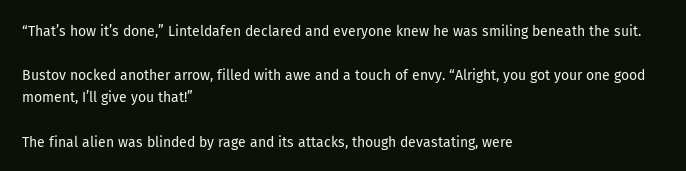“That’s how it’s done,” Linteldafen declared and everyone knew he was smiling beneath the suit.

Bustov nocked another arrow, filled with awe and a touch of envy. “Alright, you got your one good moment, I’ll give you that!”

The final alien was blinded by rage and its attacks, though devastating, were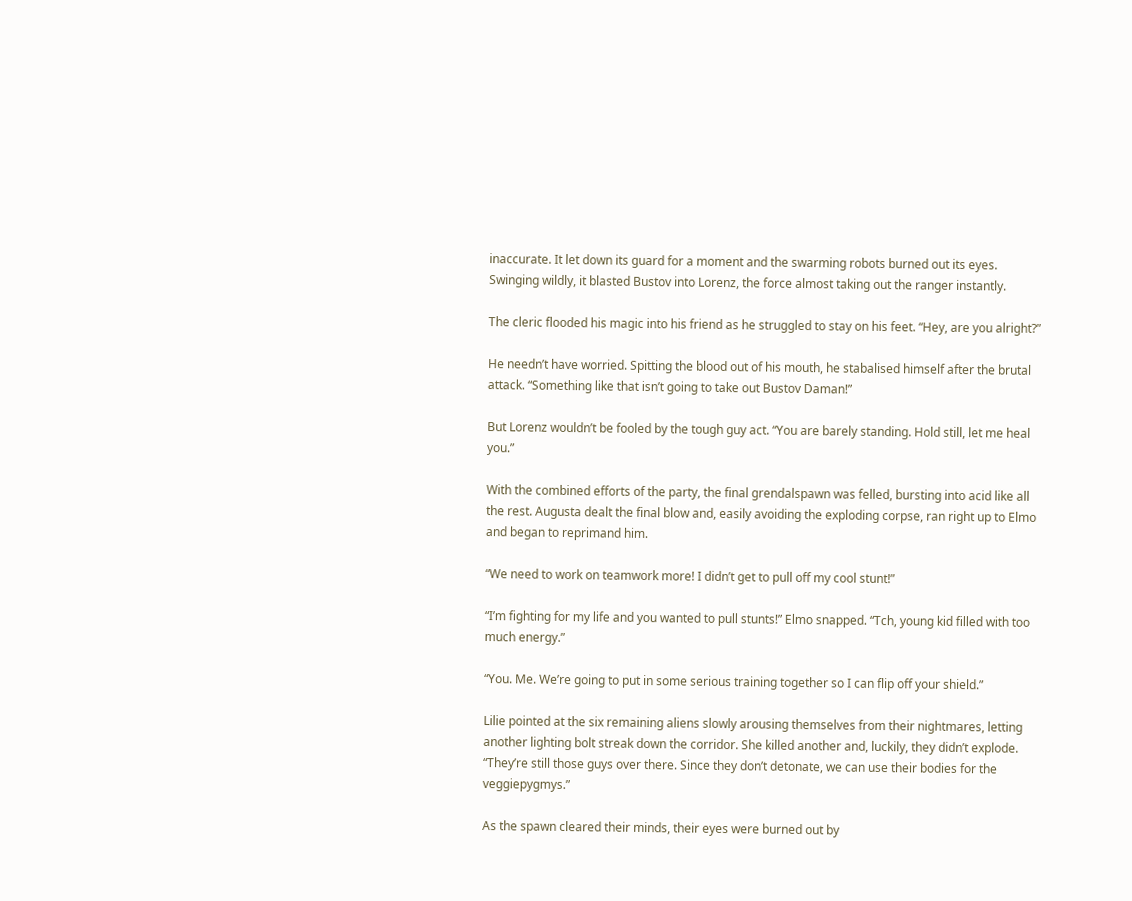inaccurate. It let down its guard for a moment and the swarming robots burned out its eyes. Swinging wildly, it blasted Bustov into Lorenz, the force almost taking out the ranger instantly.

The cleric flooded his magic into his friend as he struggled to stay on his feet. “Hey, are you alright?”

He needn’t have worried. Spitting the blood out of his mouth, he stabalised himself after the brutal attack. “Something like that isn’t going to take out Bustov Daman!”

But Lorenz wouldn’t be fooled by the tough guy act. “You are barely standing. Hold still, let me heal you.”

With the combined efforts of the party, the final grendalspawn was felled, bursting into acid like all the rest. Augusta dealt the final blow and, easily avoiding the exploding corpse, ran right up to Elmo and began to reprimand him.

“We need to work on teamwork more! I didn’t get to pull off my cool stunt!”

“I’m fighting for my life and you wanted to pull stunts!” Elmo snapped. “Tch, young kid filled with too much energy.”

“You. Me. We’re going to put in some serious training together so I can flip off your shield.”

Lilie pointed at the six remaining aliens slowly arousing themselves from their nightmares, letting another lighting bolt streak down the corridor. She killed another and, luckily, they didn’t explode. “They’re still those guys over there. Since they don’t detonate, we can use their bodies for the veggiepygmys.”

As the spawn cleared their minds, their eyes were burned out by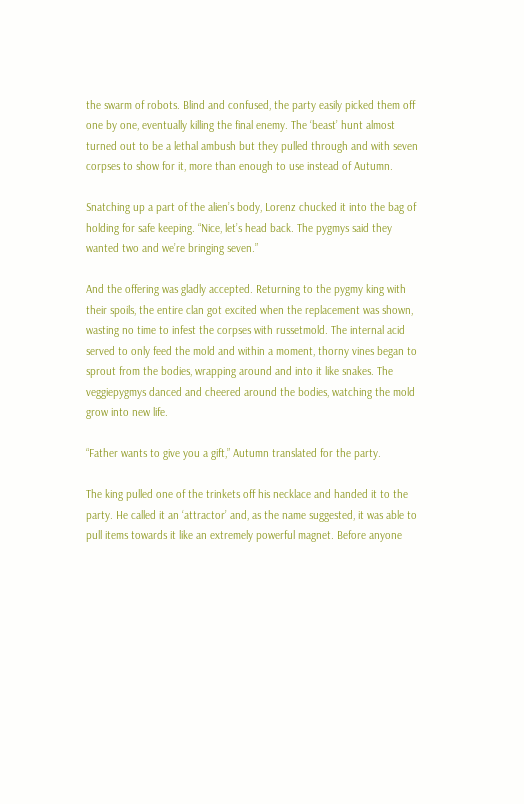the swarm of robots. Blind and confused, the party easily picked them off one by one, eventually killing the final enemy. The ‘beast’ hunt almost turned out to be a lethal ambush but they pulled through and with seven corpses to show for it, more than enough to use instead of Autumn.

Snatching up a part of the alien’s body, Lorenz chucked it into the bag of holding for safe keeping. “Nice, let’s head back. The pygmys said they wanted two and we’re bringing seven.”

And the offering was gladly accepted. Returning to the pygmy king with their spoils, the entire clan got excited when the replacement was shown, wasting no time to infest the corpses with russetmold. The internal acid served to only feed the mold and within a moment, thorny vines began to sprout from the bodies, wrapping around and into it like snakes. The veggiepygmys danced and cheered around the bodies, watching the mold grow into new life.

“Father wants to give you a gift,” Autumn translated for the party.

The king pulled one of the trinkets off his necklace and handed it to the party. He called it an ‘attractor’ and, as the name suggested, it was able to pull items towards it like an extremely powerful magnet. Before anyone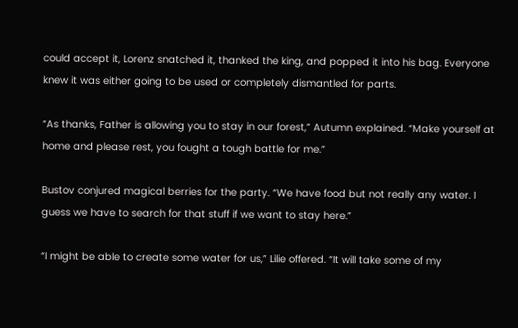could accept it, Lorenz snatched it, thanked the king, and popped it into his bag. Everyone knew it was either going to be used or completely dismantled for parts.

“As thanks, Father is allowing you to stay in our forest,” Autumn explained. “Make yourself at home and please rest, you fought a tough battle for me.”

Bustov conjured magical berries for the party. “We have food but not really any water. I guess we have to search for that stuff if we want to stay here.”

“I might be able to create some water for us,” Lilie offered. “It will take some of my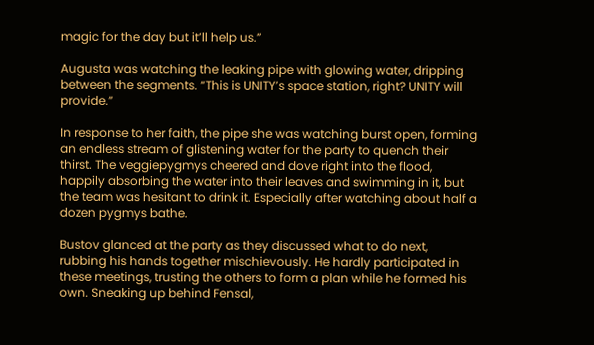magic for the day but it’ll help us.”

Augusta was watching the leaking pipe with glowing water, dripping between the segments. “This is UNITY’s space station, right? UNITY will provide.”

In response to her faith, the pipe she was watching burst open, forming an endless stream of glistening water for the party to quench their thirst. The veggiepygmys cheered and dove right into the flood, happily absorbing the water into their leaves and swimming in it, but the team was hesitant to drink it. Especially after watching about half a dozen pygmys bathe.

Bustov glanced at the party as they discussed what to do next, rubbing his hands together mischievously. He hardly participated in these meetings, trusting the others to form a plan while he formed his own. Sneaking up behind Fensal,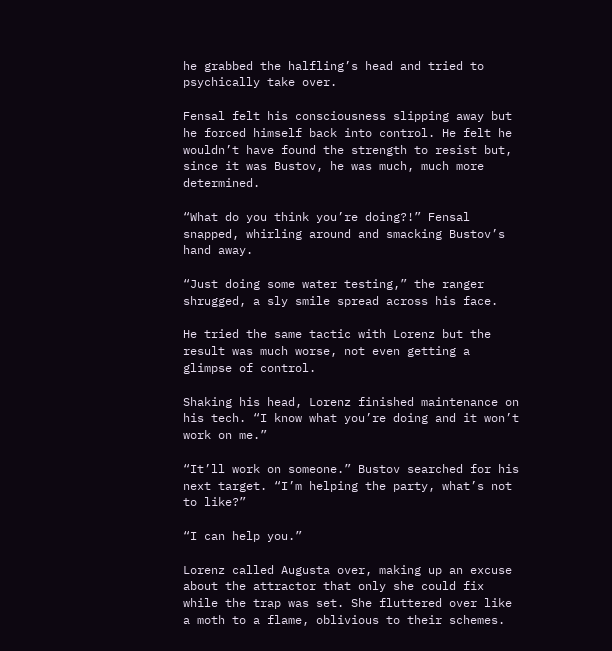he grabbed the halfling’s head and tried to psychically take over.

Fensal felt his consciousness slipping away but he forced himself back into control. He felt he wouldn’t have found the strength to resist but, since it was Bustov, he was much, much more determined.

“What do you think you’re doing?!” Fensal snapped, whirling around and smacking Bustov’s hand away.

“Just doing some water testing,” the ranger shrugged, a sly smile spread across his face.

He tried the same tactic with Lorenz but the result was much worse, not even getting a glimpse of control.

Shaking his head, Lorenz finished maintenance on his tech. “I know what you’re doing and it won’t work on me.”

“It’ll work on someone.” Bustov searched for his next target. “I’m helping the party, what’s not to like?”

“I can help you.”

Lorenz called Augusta over, making up an excuse about the attractor that only she could fix while the trap was set. She fluttered over like a moth to a flame, oblivious to their schemes.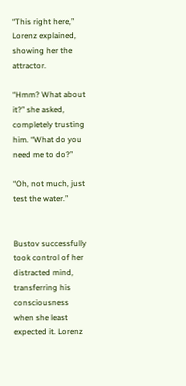“This right here,” Lorenz explained, showing her the attractor.

“Hmm? What about it?” she asked, completely trusting him. “What do you need me to do?”

“Oh, not much, just test the water.”


Bustov successfully took control of her distracted mind, transferring his consciousness when she least expected it. Lorenz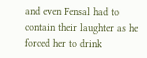and even Fensal had to contain their laughter as he forced her to drink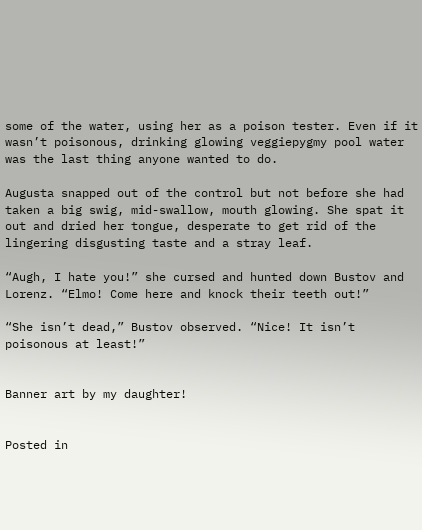some of the water, using her as a poison tester. Even if it wasn’t poisonous, drinking glowing veggiepygmy pool water was the last thing anyone wanted to do.

Augusta snapped out of the control but not before she had taken a big swig, mid-swallow, mouth glowing. She spat it out and dried her tongue, desperate to get rid of the lingering disgusting taste and a stray leaf.

“Augh, I hate you!” she cursed and hunted down Bustov and Lorenz. “Elmo! Come here and knock their teeth out!”

“She isn’t dead,” Bustov observed. “Nice! It isn’t poisonous at least!”


Banner art by my daughter!


Posted in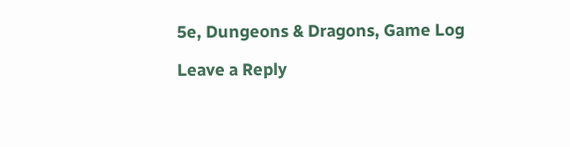5e, Dungeons & Dragons, Game Log

Leave a Reply